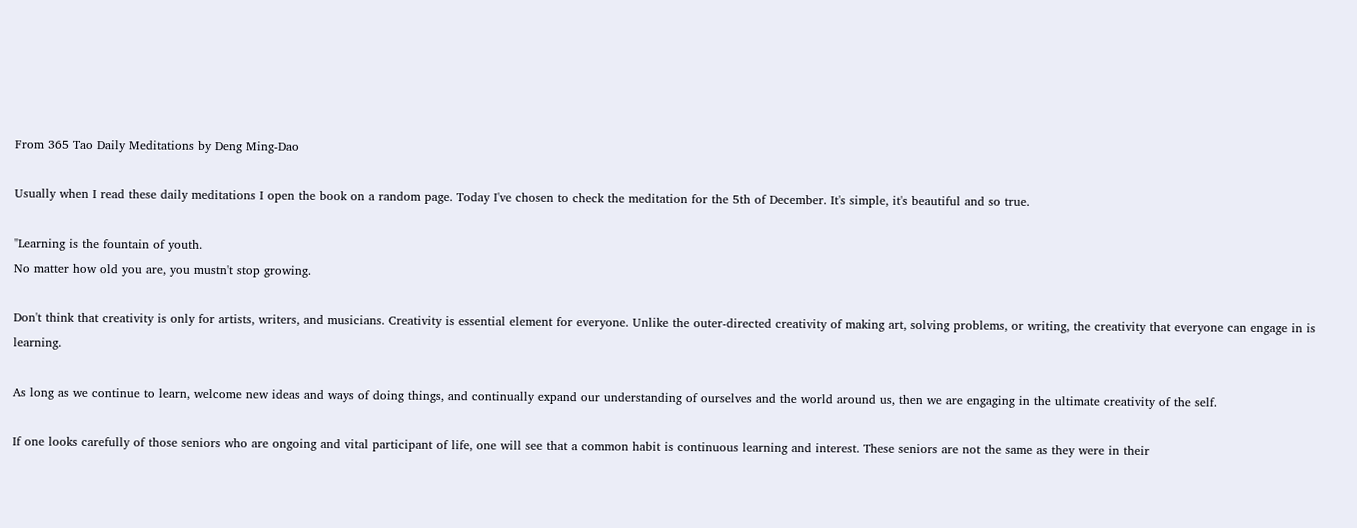From 365 Tao Daily Meditations by Deng Ming-Dao

Usually when I read these daily meditations I open the book on a random page. Today I've chosen to check the meditation for the 5th of December. It's simple, it's beautiful and so true.

"Learning is the fountain of youth.
No matter how old you are, you mustn't stop growing.

Don't think that creativity is only for artists, writers, and musicians. Creativity is essential element for everyone. Unlike the outer-directed creativity of making art, solving problems, or writing, the creativity that everyone can engage in is learning.

As long as we continue to learn, welcome new ideas and ways of doing things, and continually expand our understanding of ourselves and the world around us, then we are engaging in the ultimate creativity of the self.

If one looks carefully of those seniors who are ongoing and vital participant of life, one will see that a common habit is continuous learning and interest. These seniors are not the same as they were in their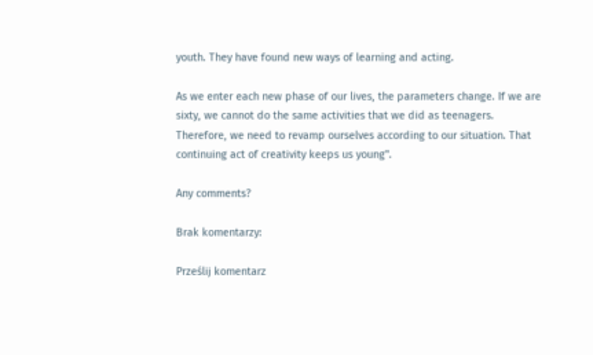youth. They have found new ways of learning and acting.

As we enter each new phase of our lives, the parameters change. If we are sixty, we cannot do the same activities that we did as teenagers. Therefore, we need to revamp ourselves according to our situation. That continuing act of creativity keeps us young".

Any comments?

Brak komentarzy:

Prześlij komentarz